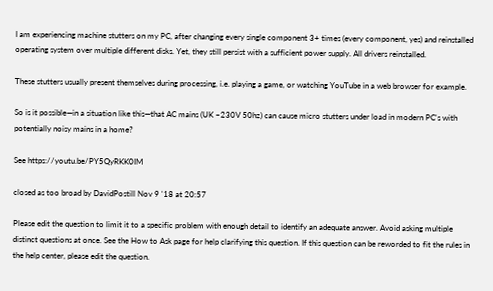I am experiencing machine stutters on my PC, after changing every single component 3+ times (every component, yes) and reinstalled operating system over multiple different disks. Yet, they still persist with a sufficient power supply. All drivers reinstalled.

These stutters usually present themselves during processing, i.e. playing a game, or watching YouTube in a web browser for example.

So is it possible—in a situation like this—that AC mains (UK ~230V 50hz) can cause micro stutters under load in modern PC's with potentially noisy mains in a home?

See https://youtu.be/PY5QyRKK0IM

closed as too broad by DavidPostill Nov 9 '18 at 20:57

Please edit the question to limit it to a specific problem with enough detail to identify an adequate answer. Avoid asking multiple distinct questions at once. See the How to Ask page for help clarifying this question. If this question can be reworded to fit the rules in the help center, please edit the question.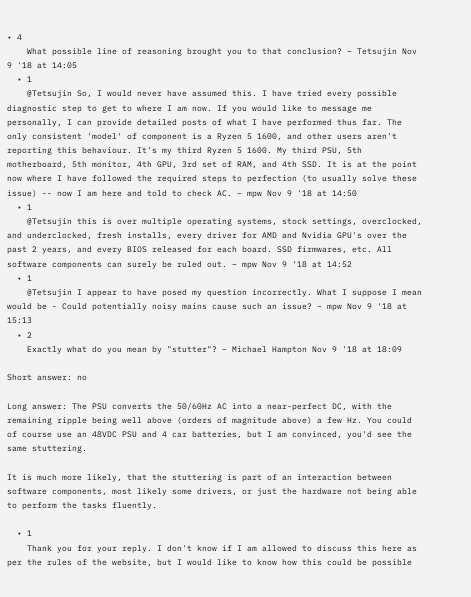• 4
    What possible line of reasoning brought you to that conclusion? – Tetsujin Nov 9 '18 at 14:05
  • 1
    @Tetsujin So, I would never have assumed this. I have tried every possible diagnostic step to get to where I am now. If you would like to message me personally, I can provide detailed posts of what I have performed thus far. The only consistent 'model' of component is a Ryzen 5 1600, and other users aren't reporting this behaviour. It's my third Ryzen 5 1600. My third PSU, 5th motherboard, 5th monitor, 4th GPU, 3rd set of RAM, and 4th SSD. It is at the point now where I have followed the required steps to perfection (to usually solve these issue) -- now I am here and told to check AC. – mpw Nov 9 '18 at 14:50
  • 1
    @Tetsujin this is over multiple operating systems, stock settings, overclocked, and underclocked, fresh installs, every driver for AMD and Nvidia GPU's over the past 2 years, and every BIOS released for each board. SSD firmwares, etc. All software components can surely be ruled out. – mpw Nov 9 '18 at 14:52
  • 1
    @Tetsujin I appear to have posed my question incorrectly. What I suppose I mean would be - Could potentially noisy mains cause such an issue? – mpw Nov 9 '18 at 15:13
  • 2
    Exactly what do you mean by "stutter"? – Michael Hampton Nov 9 '18 at 18:09

Short answer: no

Long answer: The PSU converts the 50/60Hz AC into a near-perfect DC, with the remaining ripple being well above (orders of magnitude above) a few Hz. You could of course use an 48VDC PSU and 4 car batteries, but I am convinced, you'd see the same stuttering.

It is much more likely, that the stuttering is part of an interaction between software components, most likely some drivers, or just the hardware not being able to perform the tasks fluently.

  • 1
    Thank you for your reply. I don't know if I am allowed to discuss this here as per the rules of the website, but I would like to know how this could be possible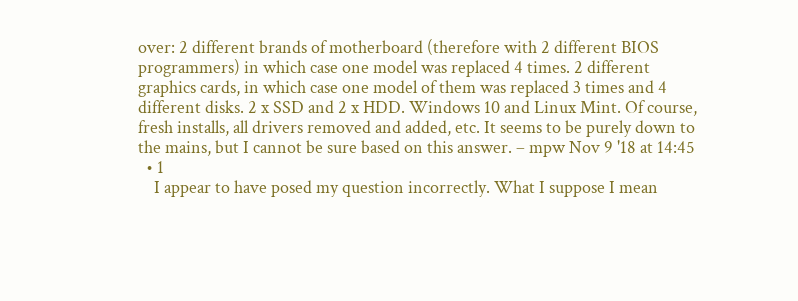over: 2 different brands of motherboard (therefore with 2 different BIOS programmers) in which case one model was replaced 4 times. 2 different graphics cards, in which case one model of them was replaced 3 times and 4 different disks. 2 x SSD and 2 x HDD. Windows 10 and Linux Mint. Of course, fresh installs, all drivers removed and added, etc. It seems to be purely down to the mains, but I cannot be sure based on this answer. – mpw Nov 9 '18 at 14:45
  • 1
    I appear to have posed my question incorrectly. What I suppose I mean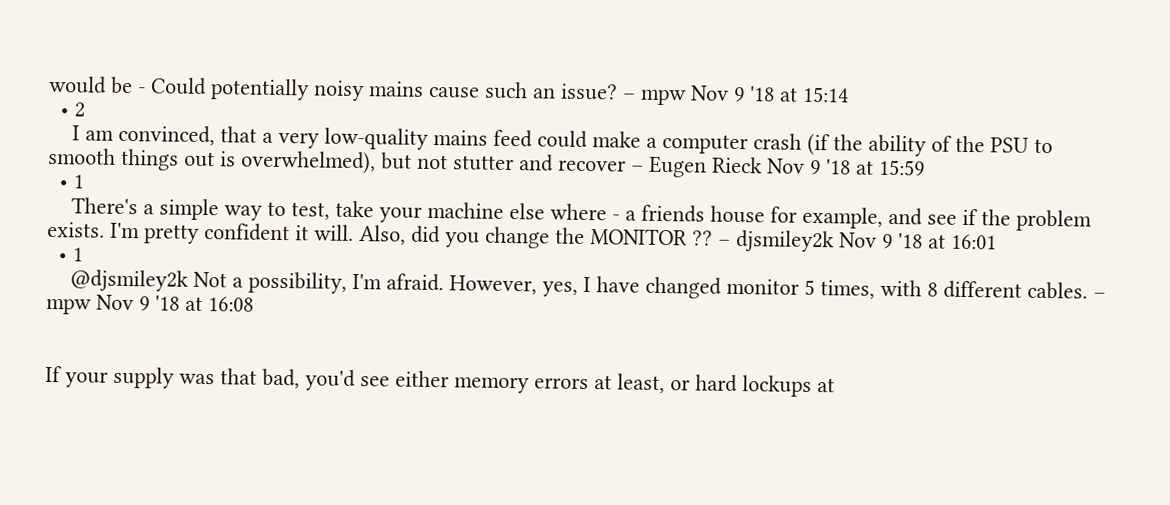would be - Could potentially noisy mains cause such an issue? – mpw Nov 9 '18 at 15:14
  • 2
    I am convinced, that a very low-quality mains feed could make a computer crash (if the ability of the PSU to smooth things out is overwhelmed), but not stutter and recover – Eugen Rieck Nov 9 '18 at 15:59
  • 1
    There's a simple way to test, take your machine else where - a friends house for example, and see if the problem exists. I'm pretty confident it will. Also, did you change the MONITOR ?? – djsmiley2k Nov 9 '18 at 16:01
  • 1
    @djsmiley2k Not a possibility, I'm afraid. However, yes, I have changed monitor 5 times, with 8 different cables. – mpw Nov 9 '18 at 16:08


If your supply was that bad, you'd see either memory errors at least, or hard lockups at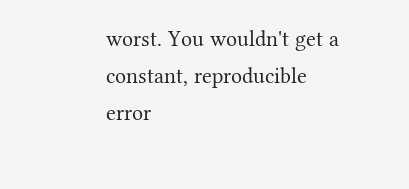worst. You wouldn't get a constant, reproducible error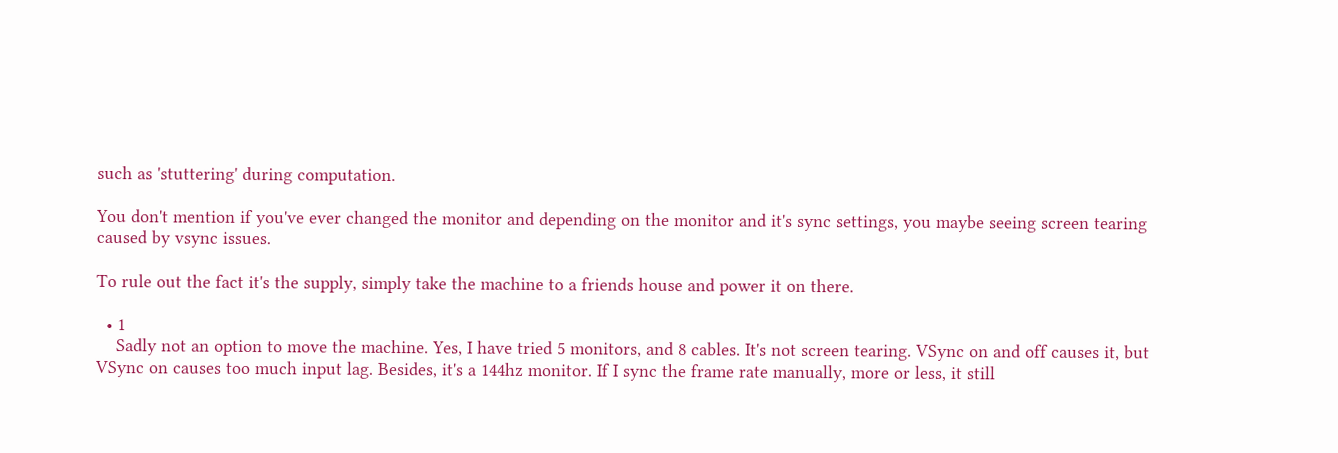such as 'stuttering' during computation.

You don't mention if you've ever changed the monitor and depending on the monitor and it's sync settings, you maybe seeing screen tearing caused by vsync issues.

To rule out the fact it's the supply, simply take the machine to a friends house and power it on there.

  • 1
    Sadly not an option to move the machine. Yes, I have tried 5 monitors, and 8 cables. It's not screen tearing. VSync on and off causes it, but VSync on causes too much input lag. Besides, it's a 144hz monitor. If I sync the frame rate manually, more or less, it still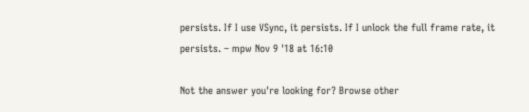persists. If I use VSync, it persists. If I unlock the full frame rate, it persists. – mpw Nov 9 '18 at 16:10

Not the answer you're looking for? Browse other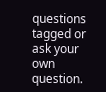questions tagged or ask your own question.